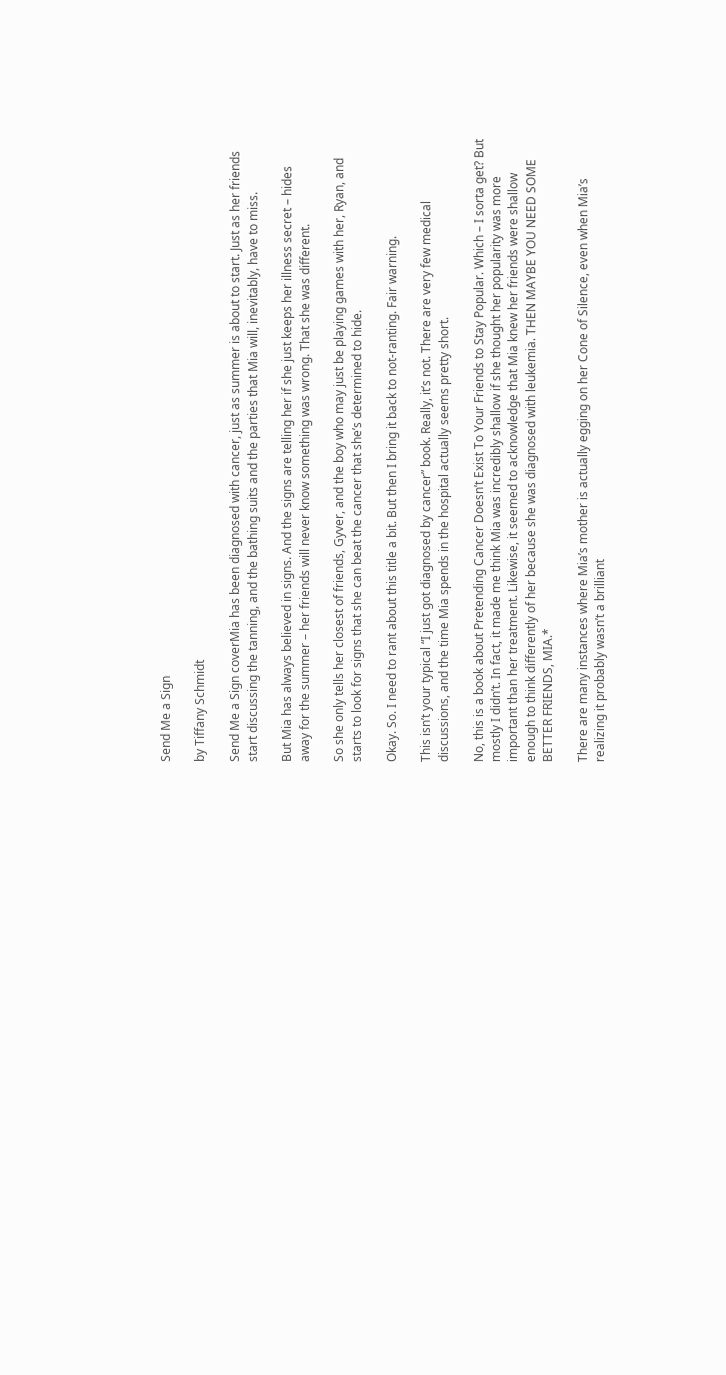Send Me a Sign

by Tiffany Schmidt

Send Me a Sign coverMia has been diagnosed with cancer, just as summer is about to start. Just as her friends start discussing the tanning, and the bathing suits and the parties that Mia will, inevitably, have to miss.

But Mia has always believed in signs. And the signs are telling her if she just keeps her illness secret – hides away for the summer – her friends will never know something was wrong. That she was different.

So she only tells her closest of friends, Gyver, and the boy who may just be playing games with her, Ryan, and starts to look for signs that she can beat the cancer that she’s determined to hide.

Okay. So. I need to rant about this title a bit. But then I bring it back to not-ranting. Fair warning.

This isn’t your typical “I just got diagnosed by cancer” book. Really, it’s not. There are very few medical discussions, and the time Mia spends in the hospital actually seems pretty short.

No, this is a book about Pretending Cancer Doesn’t Exist To Your Friends to Stay Popular. Which – I sorta get? But mostly I didn’t. In fact, it made me think Mia was incredibly shallow if she thought her popularity was more important than her treatment. Likewise, it seemed to acknowledge that Mia knew her friends were shallow enough to think differently of her because she was diagnosed with leukemia. THEN MAYBE YOU NEED SOME BETTER FRIENDS, MIA.*

There are many instances where Mia’s mother is actually egging on her Cone of Silence, even when Mia’s realizing it probably wasn’t a brilliant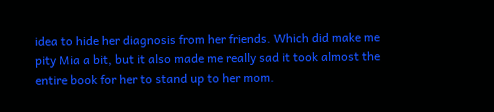idea to hide her diagnosis from her friends. Which did make me pity Mia a bit, but it also made me really sad it took almost the entire book for her to stand up to her mom.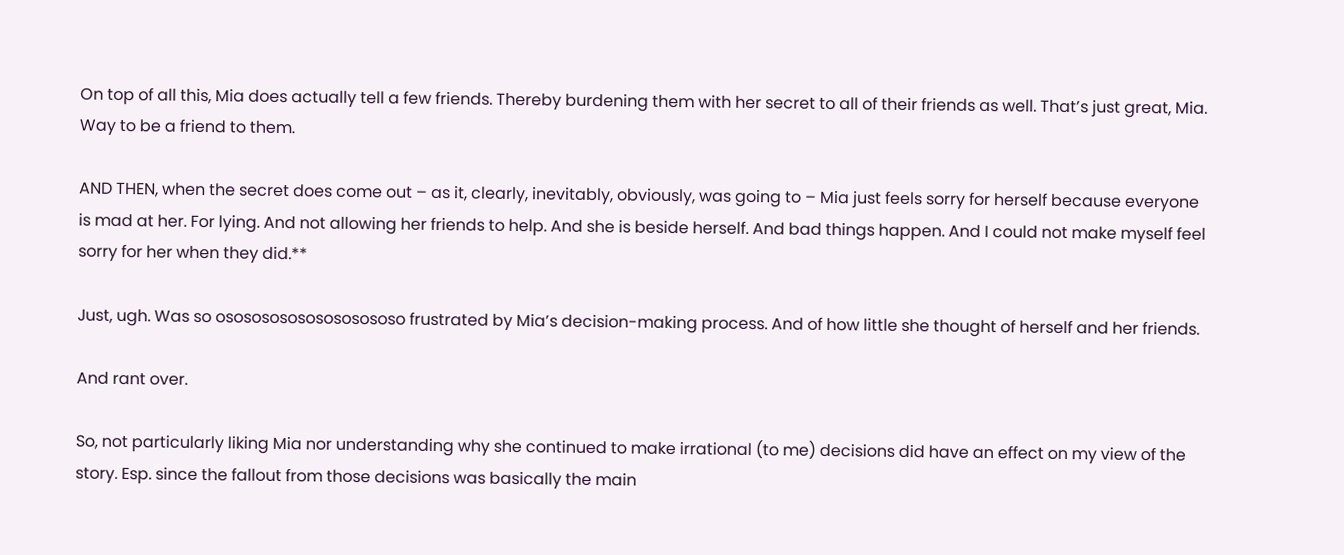On top of all this, Mia does actually tell a few friends. Thereby burdening them with her secret to all of their friends as well. That’s just great, Mia. Way to be a friend to them.

AND THEN, when the secret does come out – as it, clearly, inevitably, obviously, was going to – Mia just feels sorry for herself because everyone is mad at her. For lying. And not allowing her friends to help. And she is beside herself. And bad things happen. And I could not make myself feel sorry for her when they did.**

Just, ugh. Was so ososososososososososo frustrated by Mia’s decision-making process. And of how little she thought of herself and her friends.

And rant over.

So, not particularly liking Mia nor understanding why she continued to make irrational (to me) decisions did have an effect on my view of the story. Esp. since the fallout from those decisions was basically the main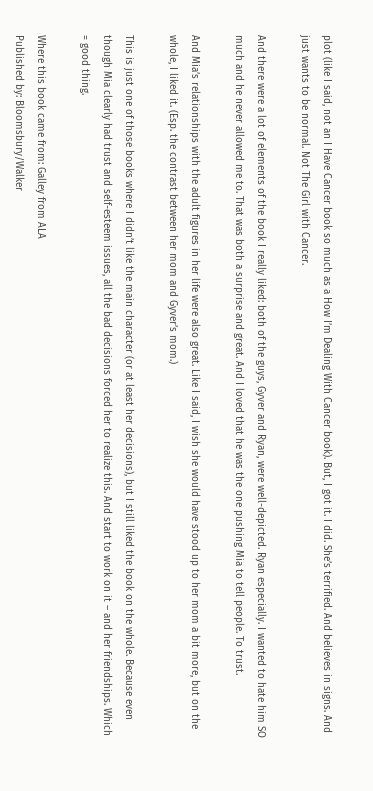plot (like I said, not an I Have Cancer book so much as a How I’m Dealing With Cancer book). But, I got it. I did. She’s terrified. And believes in signs. And just wants to be normal. Not The Girl with Cancer.

And there were a lot of elements of the book I really liked: both of the guys, Gyver and Ryan, were well-depicted. Ryan especially. I wanted to hate him SO much and he never allowed me to. That was both a surprise and great. And I loved that he was the one pushing Mia to tell people. To trust.

And Mia’s relationships with the adult figures in her life were also great. Like I said, I wish she would have stood up to her mom a bit more, but on the whole, I liked it. (Esp. the contrast between her mom and Gyver’s mom.)

This is just one of those books where I didn’t like the main character (or at least her decisions), but I still liked the book on the whole. Because even though Mia clearly had trust and self-esteem issues, all the bad decisions forced her to realize this. And start to work on it – and her friendships. Which = good thing.

Where this book came from: Galley from ALA
Published by: Bloomsbury/Walker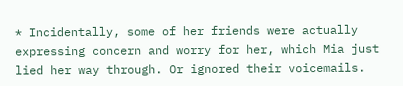* Incidentally, some of her friends were actually expressing concern and worry for her, which Mia just lied her way through. Or ignored their voicemails.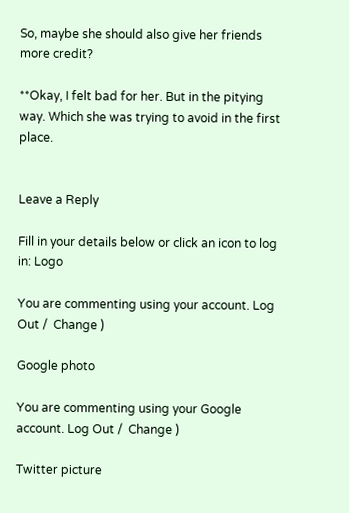So, maybe she should also give her friends more credit?

**Okay, I felt bad for her. But in the pitying way. Which she was trying to avoid in the first place.


Leave a Reply

Fill in your details below or click an icon to log in: Logo

You are commenting using your account. Log Out /  Change )

Google photo

You are commenting using your Google account. Log Out /  Change )

Twitter picture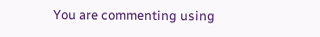You are commenting using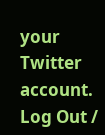your Twitter account. Log Out /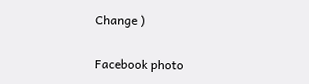Change )

Facebook photo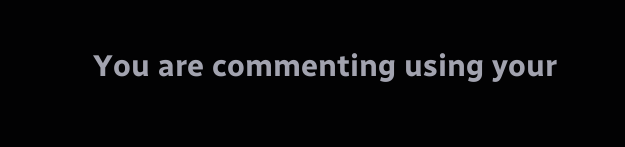You are commenting using your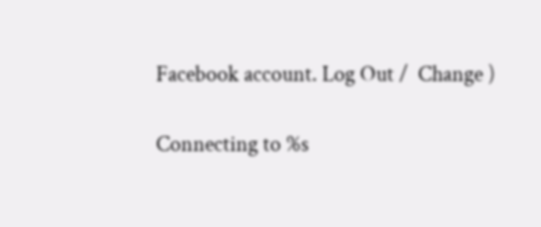Facebook account. Log Out /  Change )

Connecting to %s